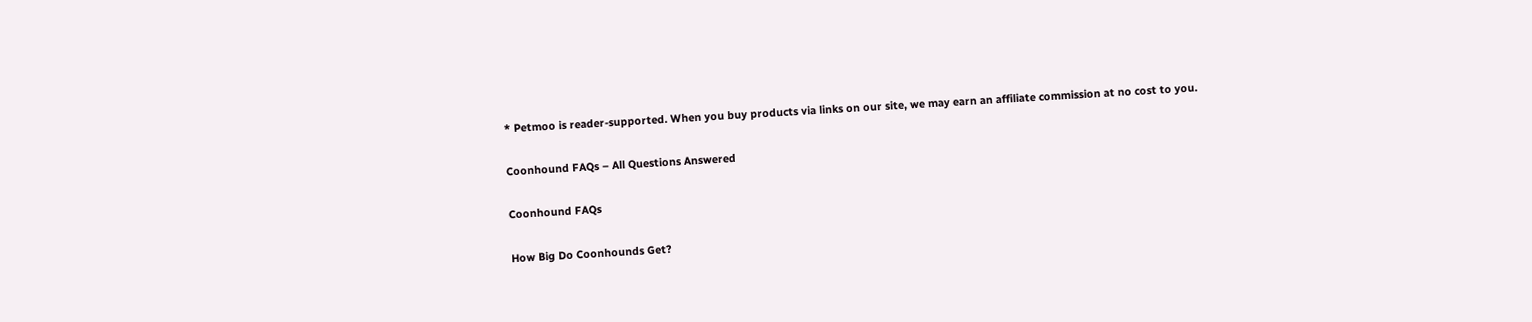* Petmoo is reader-supported. When you buy products via links on our site, we may earn an affiliate commission at no cost to you.

Coonhound FAQs – All Questions Answered

Coonhound FAQs

How Big Do Coonhounds Get?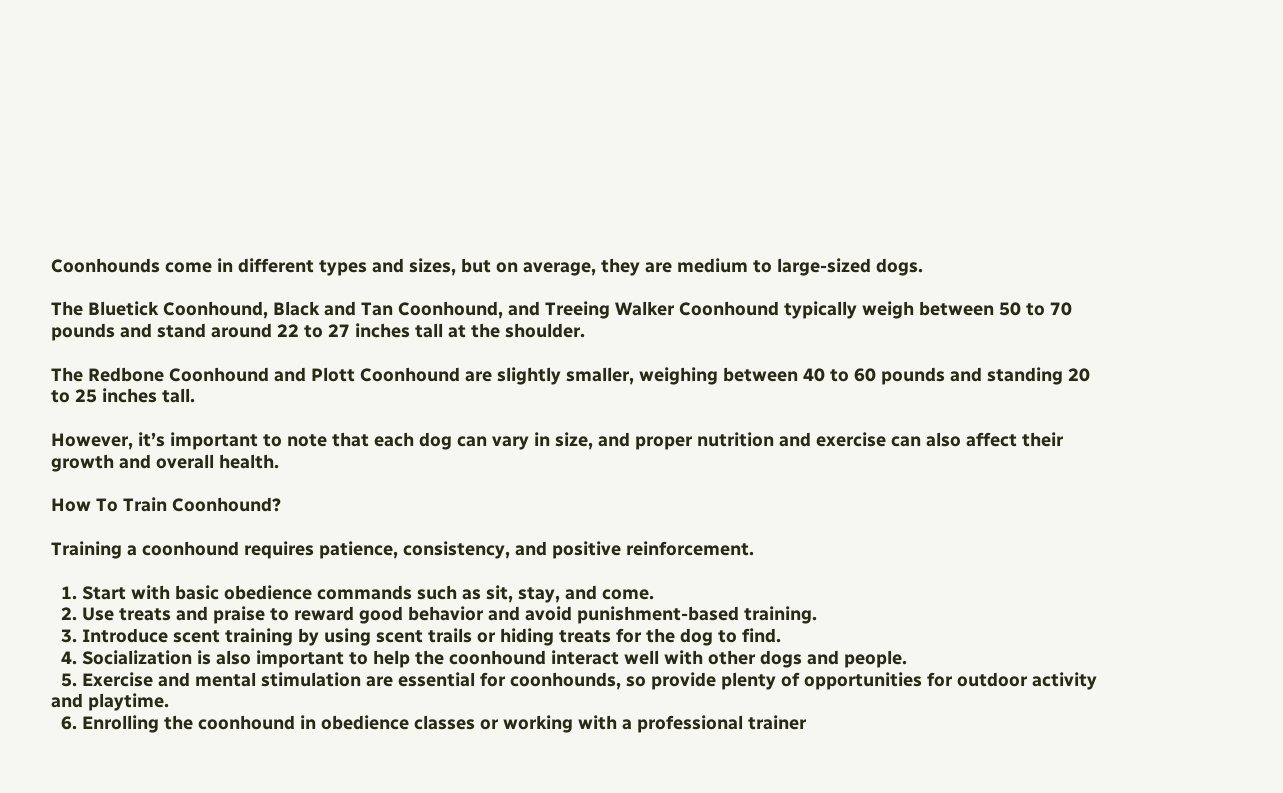Coonhounds come in different types and sizes, but on average, they are medium to large-sized dogs.

The Bluetick Coonhound, Black and Tan Coonhound, and Treeing Walker Coonhound typically weigh between 50 to 70 pounds and stand around 22 to 27 inches tall at the shoulder.

The Redbone Coonhound and Plott Coonhound are slightly smaller, weighing between 40 to 60 pounds and standing 20 to 25 inches tall.

However, it’s important to note that each dog can vary in size, and proper nutrition and exercise can also affect their growth and overall health.

How To Train Coonhound?

Training a coonhound requires patience, consistency, and positive reinforcement.

  1. Start with basic obedience commands such as sit, stay, and come.
  2. Use treats and praise to reward good behavior and avoid punishment-based training.
  3. Introduce scent training by using scent trails or hiding treats for the dog to find.
  4. Socialization is also important to help the coonhound interact well with other dogs and people.
  5. Exercise and mental stimulation are essential for coonhounds, so provide plenty of opportunities for outdoor activity and playtime.
  6. Enrolling the coonhound in obedience classes or working with a professional trainer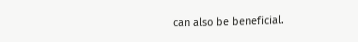can also be beneficial.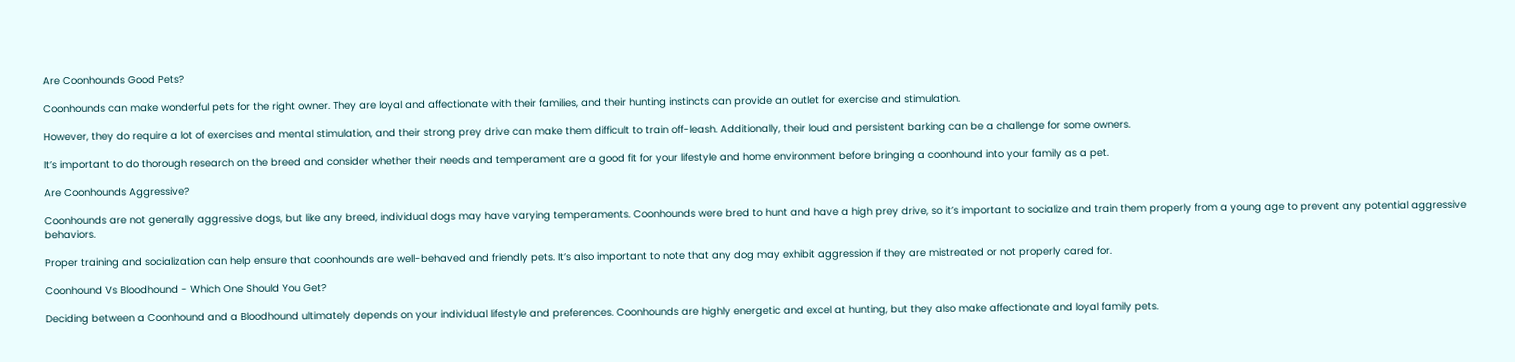Are Coonhounds Good Pets?

Coonhounds can make wonderful pets for the right owner. They are loyal and affectionate with their families, and their hunting instincts can provide an outlet for exercise and stimulation.

However, they do require a lot of exercises and mental stimulation, and their strong prey drive can make them difficult to train off-leash. Additionally, their loud and persistent barking can be a challenge for some owners.

It’s important to do thorough research on the breed and consider whether their needs and temperament are a good fit for your lifestyle and home environment before bringing a coonhound into your family as a pet.

Are Coonhounds Aggressive?

Coonhounds are not generally aggressive dogs, but like any breed, individual dogs may have varying temperaments. Coonhounds were bred to hunt and have a high prey drive, so it’s important to socialize and train them properly from a young age to prevent any potential aggressive behaviors.

Proper training and socialization can help ensure that coonhounds are well-behaved and friendly pets. It’s also important to note that any dog may exhibit aggression if they are mistreated or not properly cared for.

Coonhound Vs Bloodhound - Which One Should You Get?

Deciding between a Coonhound and a Bloodhound ultimately depends on your individual lifestyle and preferences. Coonhounds are highly energetic and excel at hunting, but they also make affectionate and loyal family pets.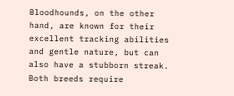Bloodhounds, on the other hand, are known for their excellent tracking abilities and gentle nature, but can also have a stubborn streak. Both breeds require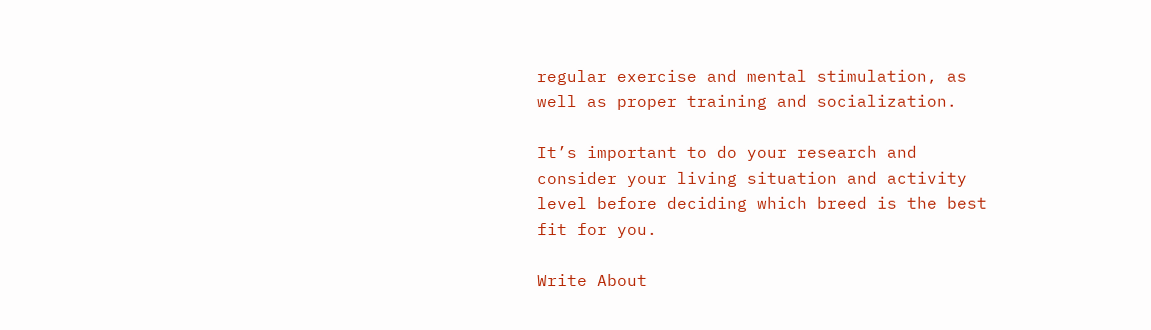regular exercise and mental stimulation, as well as proper training and socialization.

It’s important to do your research and consider your living situation and activity level before deciding which breed is the best fit for you.

Write About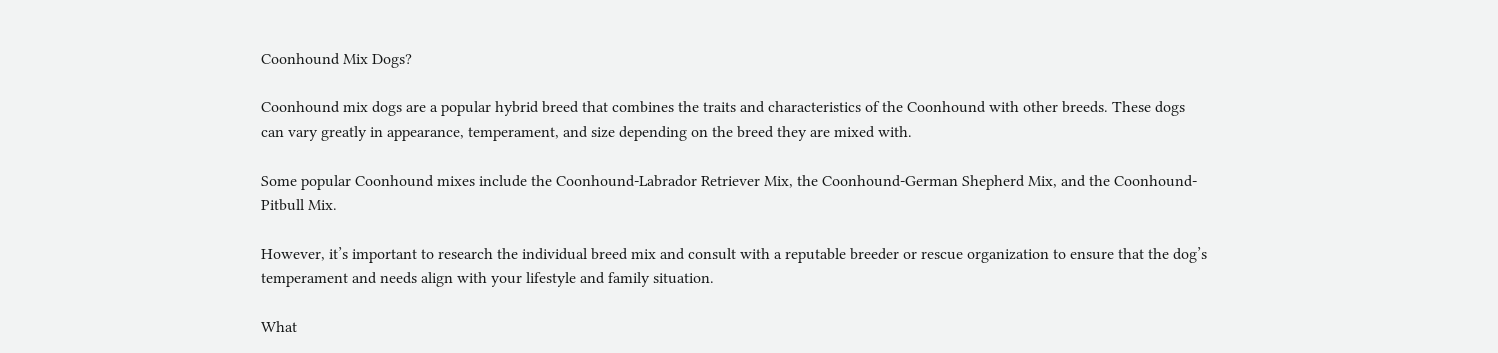Coonhound Mix Dogs?

Coonhound mix dogs are a popular hybrid breed that combines the traits and characteristics of the Coonhound with other breeds. These dogs can vary greatly in appearance, temperament, and size depending on the breed they are mixed with.

Some popular Coonhound mixes include the Coonhound-Labrador Retriever Mix, the Coonhound-German Shepherd Mix, and the Coonhound-Pitbull Mix.

However, it’s important to research the individual breed mix and consult with a reputable breeder or rescue organization to ensure that the dog’s temperament and needs align with your lifestyle and family situation.

What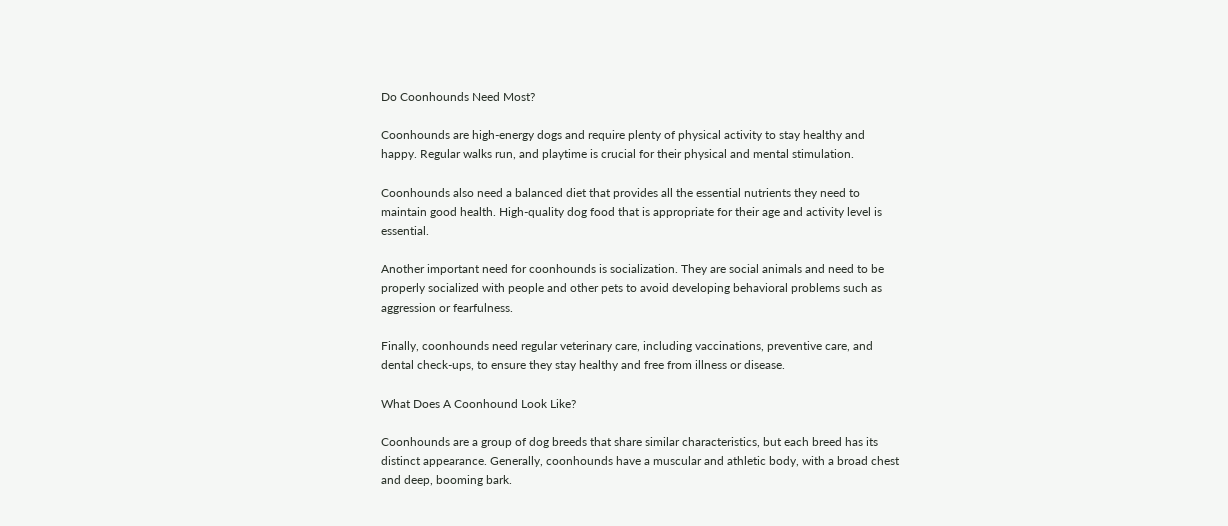Do Coonhounds Need Most?

Coonhounds are high-energy dogs and require plenty of physical activity to stay healthy and happy. Regular walks run, and playtime is crucial for their physical and mental stimulation.

Coonhounds also need a balanced diet that provides all the essential nutrients they need to maintain good health. High-quality dog food that is appropriate for their age and activity level is essential.

Another important need for coonhounds is socialization. They are social animals and need to be properly socialized with people and other pets to avoid developing behavioral problems such as aggression or fearfulness.

Finally, coonhounds need regular veterinary care, including vaccinations, preventive care, and dental check-ups, to ensure they stay healthy and free from illness or disease.

What Does A Coonhound Look Like?

Coonhounds are a group of dog breeds that share similar characteristics, but each breed has its distinct appearance. Generally, coonhounds have a muscular and athletic body, with a broad chest and deep, booming bark.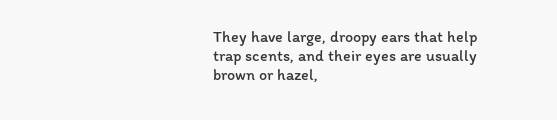They have large, droopy ears that help trap scents, and their eyes are usually brown or hazel,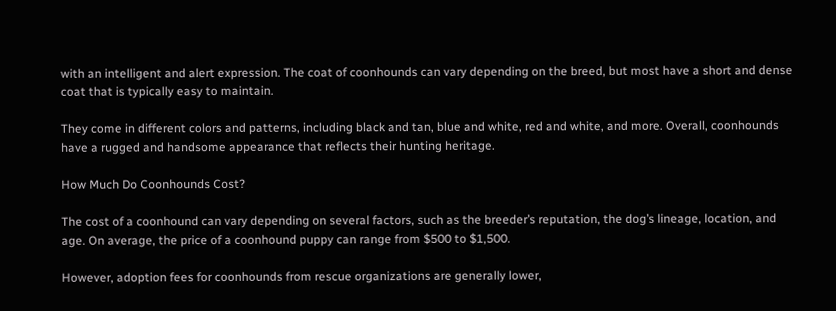with an intelligent and alert expression. The coat of coonhounds can vary depending on the breed, but most have a short and dense coat that is typically easy to maintain.

They come in different colors and patterns, including black and tan, blue and white, red and white, and more. Overall, coonhounds have a rugged and handsome appearance that reflects their hunting heritage.

How Much Do Coonhounds Cost?

The cost of a coonhound can vary depending on several factors, such as the breeder’s reputation, the dog’s lineage, location, and age. On average, the price of a coonhound puppy can range from $500 to $1,500.

However, adoption fees for coonhounds from rescue organizations are generally lower,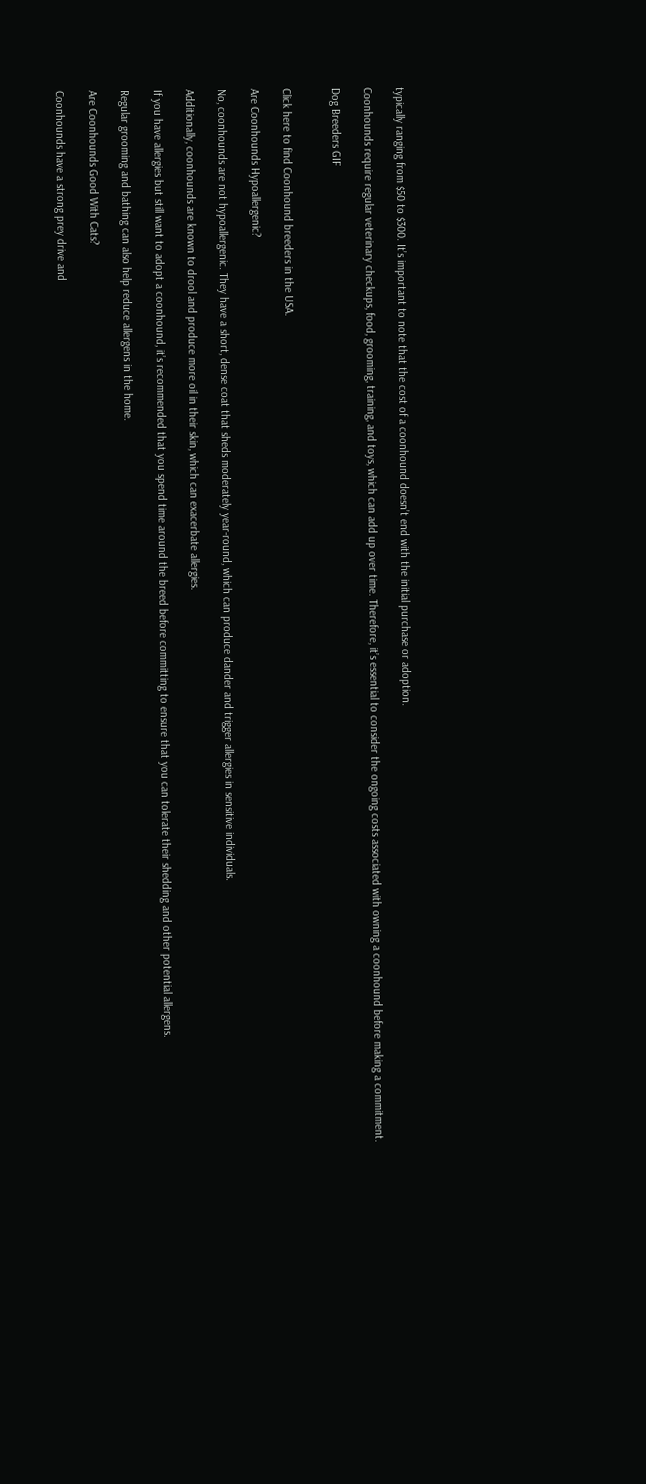typically ranging from $50 to $300. It’s important to note that the cost of a coonhound doesn’t end with the initial purchase or adoption.

Coonhounds require regular veterinary checkups, food, grooming, training, and toys, which can add up over time. Therefore, it’s essential to consider the ongoing costs associated with owning a coonhound before making a commitment.

Dog Breeders GIF


Click here to find Coonhound breeders in the USA.

Are Coonhounds Hypoallergenic?

No, coonhounds are not hypoallergenic. They have a short, dense coat that sheds moderately year-round, which can produce dander and trigger allergies in sensitive individuals.

Additionally, coonhounds are known to drool and produce more oil in their skin, which can exacerbate allergies.

If you have allergies but still want to adopt a coonhound, it’s recommended that you spend time around the breed before committing to ensure that you can tolerate their shedding and other potential allergens.

Regular grooming and bathing can also help reduce allergens in the home.

Are Coonhounds Good With Cats?

Coonhounds have a strong prey drive and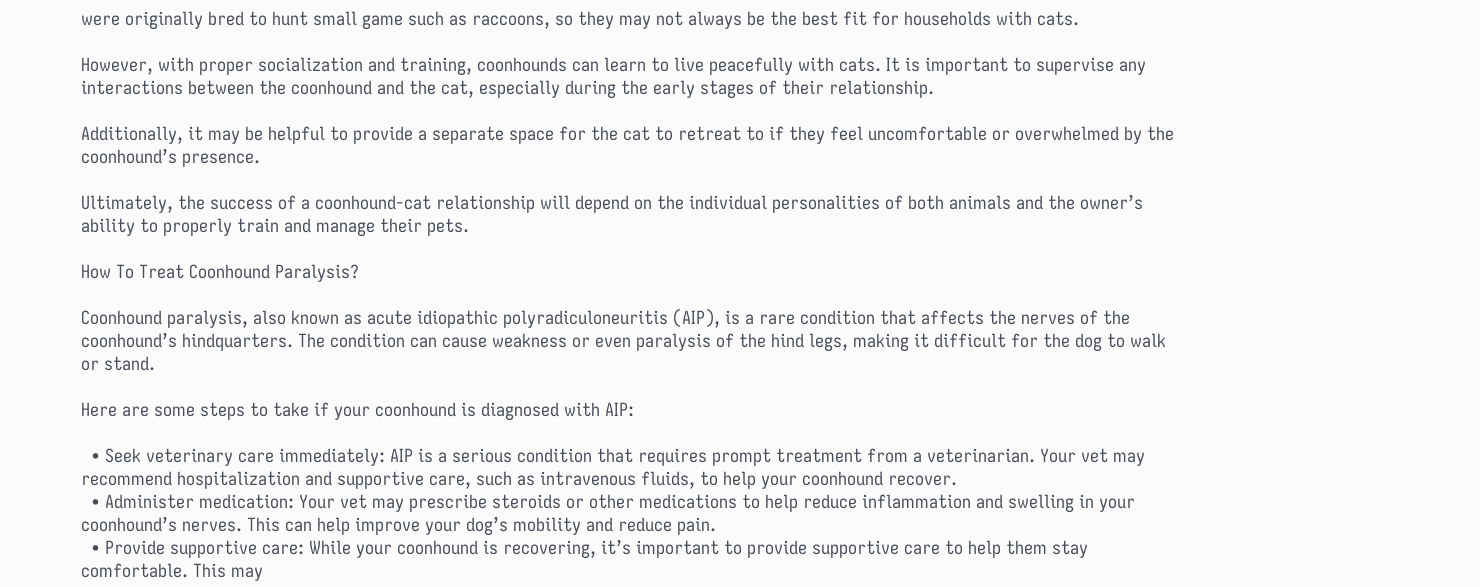were originally bred to hunt small game such as raccoons, so they may not always be the best fit for households with cats.

However, with proper socialization and training, coonhounds can learn to live peacefully with cats. It is important to supervise any interactions between the coonhound and the cat, especially during the early stages of their relationship.

Additionally, it may be helpful to provide a separate space for the cat to retreat to if they feel uncomfortable or overwhelmed by the coonhound’s presence.

Ultimately, the success of a coonhound-cat relationship will depend on the individual personalities of both animals and the owner’s ability to properly train and manage their pets.

How To Treat Coonhound Paralysis?

Coonhound paralysis, also known as acute idiopathic polyradiculoneuritis (AIP), is a rare condition that affects the nerves of the coonhound’s hindquarters. The condition can cause weakness or even paralysis of the hind legs, making it difficult for the dog to walk or stand.

Here are some steps to take if your coonhound is diagnosed with AIP:

  • Seek veterinary care immediately: AIP is a serious condition that requires prompt treatment from a veterinarian. Your vet may recommend hospitalization and supportive care, such as intravenous fluids, to help your coonhound recover.
  • Administer medication: Your vet may prescribe steroids or other medications to help reduce inflammation and swelling in your coonhound’s nerves. This can help improve your dog’s mobility and reduce pain.
  • Provide supportive care: While your coonhound is recovering, it’s important to provide supportive care to help them stay comfortable. This may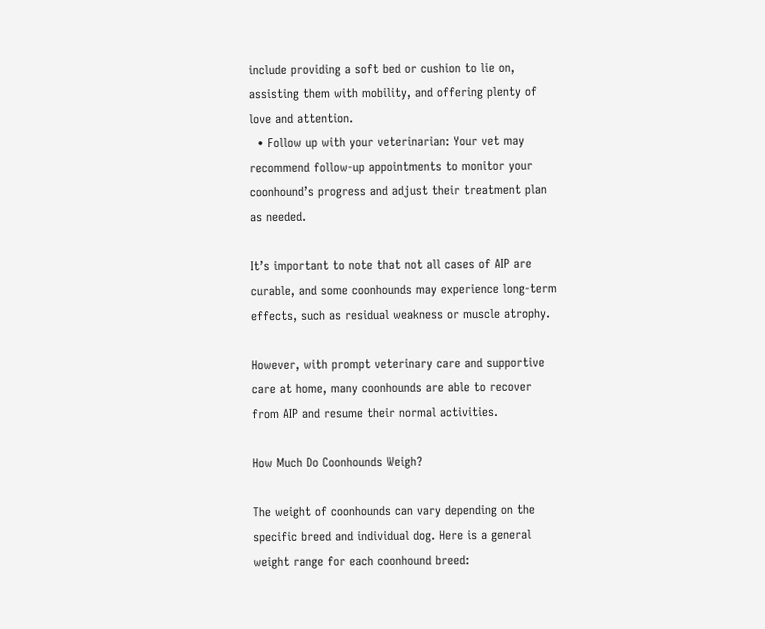include providing a soft bed or cushion to lie on, assisting them with mobility, and offering plenty of love and attention.
  • Follow up with your veterinarian: Your vet may recommend follow-up appointments to monitor your coonhound’s progress and adjust their treatment plan as needed.

It’s important to note that not all cases of AIP are curable, and some coonhounds may experience long-term effects, such as residual weakness or muscle atrophy.

However, with prompt veterinary care and supportive care at home, many coonhounds are able to recover from AIP and resume their normal activities.

How Much Do Coonhounds Weigh?

The weight of coonhounds can vary depending on the specific breed and individual dog. Here is a general weight range for each coonhound breed: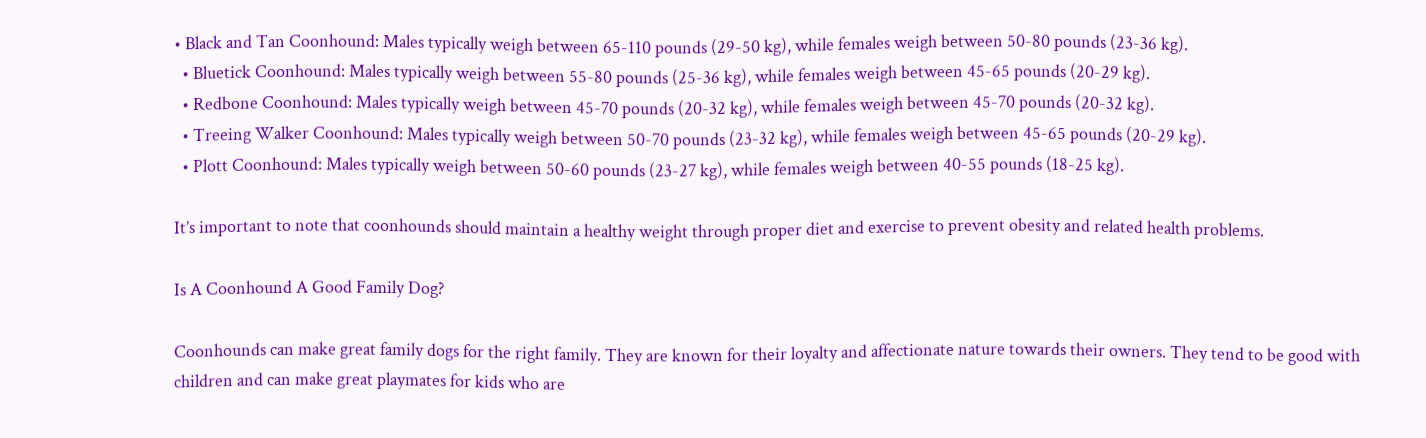• Black and Tan Coonhound: Males typically weigh between 65-110 pounds (29-50 kg), while females weigh between 50-80 pounds (23-36 kg).
  • Bluetick Coonhound: Males typically weigh between 55-80 pounds (25-36 kg), while females weigh between 45-65 pounds (20-29 kg).
  • Redbone Coonhound: Males typically weigh between 45-70 pounds (20-32 kg), while females weigh between 45-70 pounds (20-32 kg).
  • Treeing Walker Coonhound: Males typically weigh between 50-70 pounds (23-32 kg), while females weigh between 45-65 pounds (20-29 kg).
  • Plott Coonhound: Males typically weigh between 50-60 pounds (23-27 kg), while females weigh between 40-55 pounds (18-25 kg).

It’s important to note that coonhounds should maintain a healthy weight through proper diet and exercise to prevent obesity and related health problems.

Is A Coonhound A Good Family Dog?

Coonhounds can make great family dogs for the right family. They are known for their loyalty and affectionate nature towards their owners. They tend to be good with children and can make great playmates for kids who are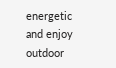energetic and enjoy outdoor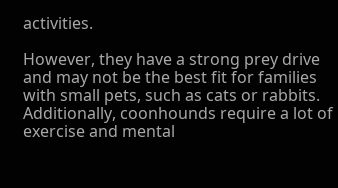activities.

However, they have a strong prey drive and may not be the best fit for families with small pets, such as cats or rabbits. Additionally, coonhounds require a lot of exercise and mental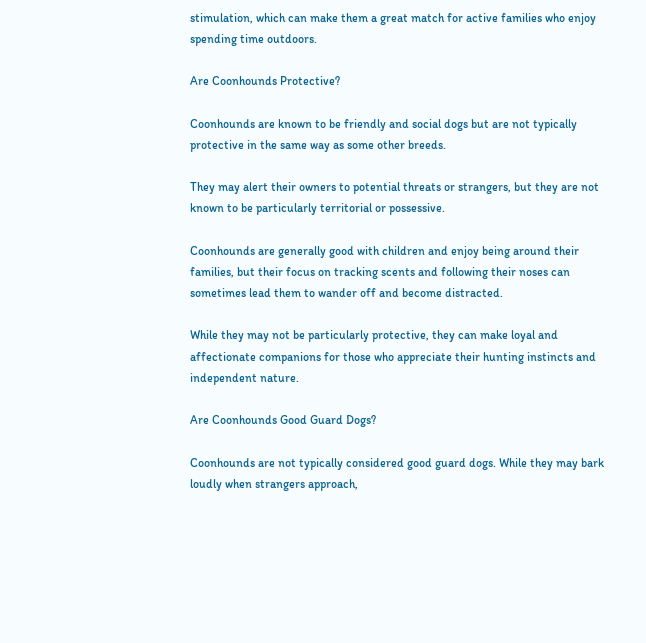stimulation, which can make them a great match for active families who enjoy spending time outdoors.

Are Coonhounds Protective?

Coonhounds are known to be friendly and social dogs but are not typically protective in the same way as some other breeds.

They may alert their owners to potential threats or strangers, but they are not known to be particularly territorial or possessive.

Coonhounds are generally good with children and enjoy being around their families, but their focus on tracking scents and following their noses can sometimes lead them to wander off and become distracted.

While they may not be particularly protective, they can make loyal and affectionate companions for those who appreciate their hunting instincts and independent nature.

Are Coonhounds Good Guard Dogs?

Coonhounds are not typically considered good guard dogs. While they may bark loudly when strangers approach,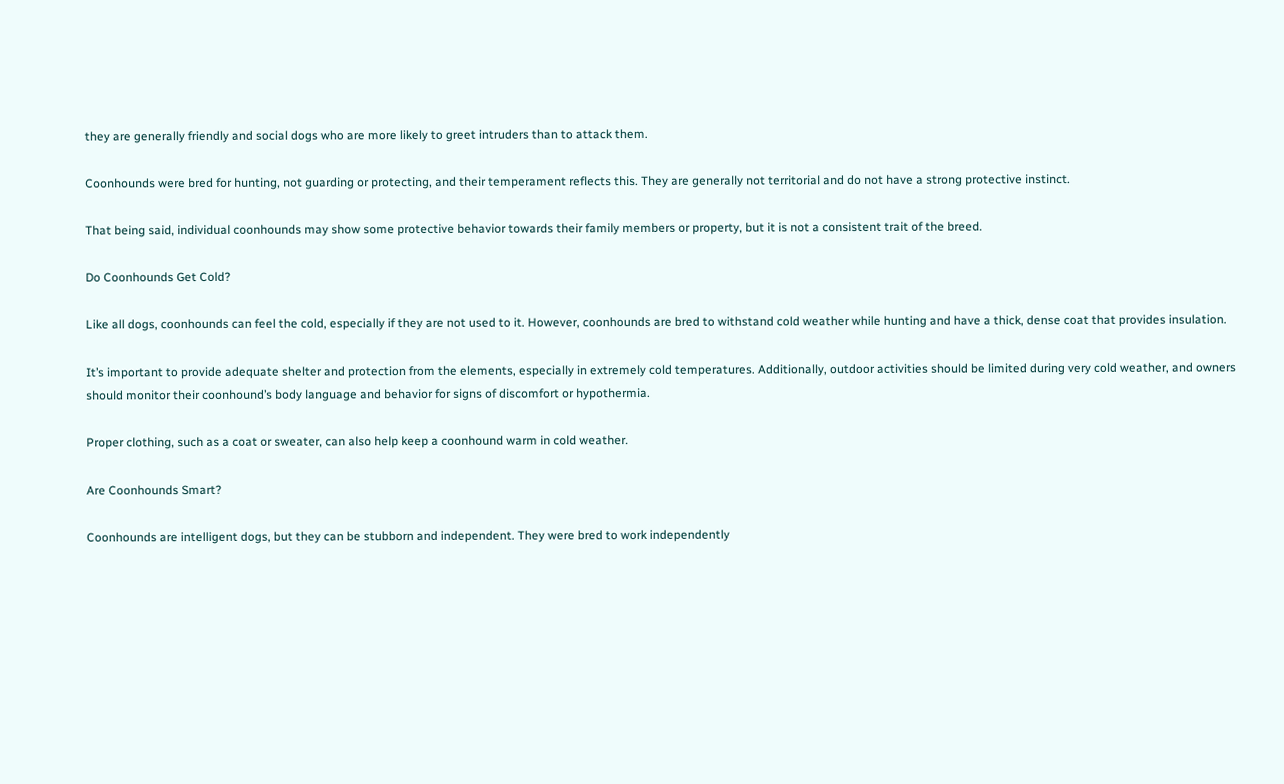they are generally friendly and social dogs who are more likely to greet intruders than to attack them.

Coonhounds were bred for hunting, not guarding or protecting, and their temperament reflects this. They are generally not territorial and do not have a strong protective instinct.

That being said, individual coonhounds may show some protective behavior towards their family members or property, but it is not a consistent trait of the breed.

Do Coonhounds Get Cold?

Like all dogs, coonhounds can feel the cold, especially if they are not used to it. However, coonhounds are bred to withstand cold weather while hunting and have a thick, dense coat that provides insulation.

It’s important to provide adequate shelter and protection from the elements, especially in extremely cold temperatures. Additionally, outdoor activities should be limited during very cold weather, and owners should monitor their coonhound’s body language and behavior for signs of discomfort or hypothermia.

Proper clothing, such as a coat or sweater, can also help keep a coonhound warm in cold weather.

Are Coonhounds Smart?

Coonhounds are intelligent dogs, but they can be stubborn and independent. They were bred to work independently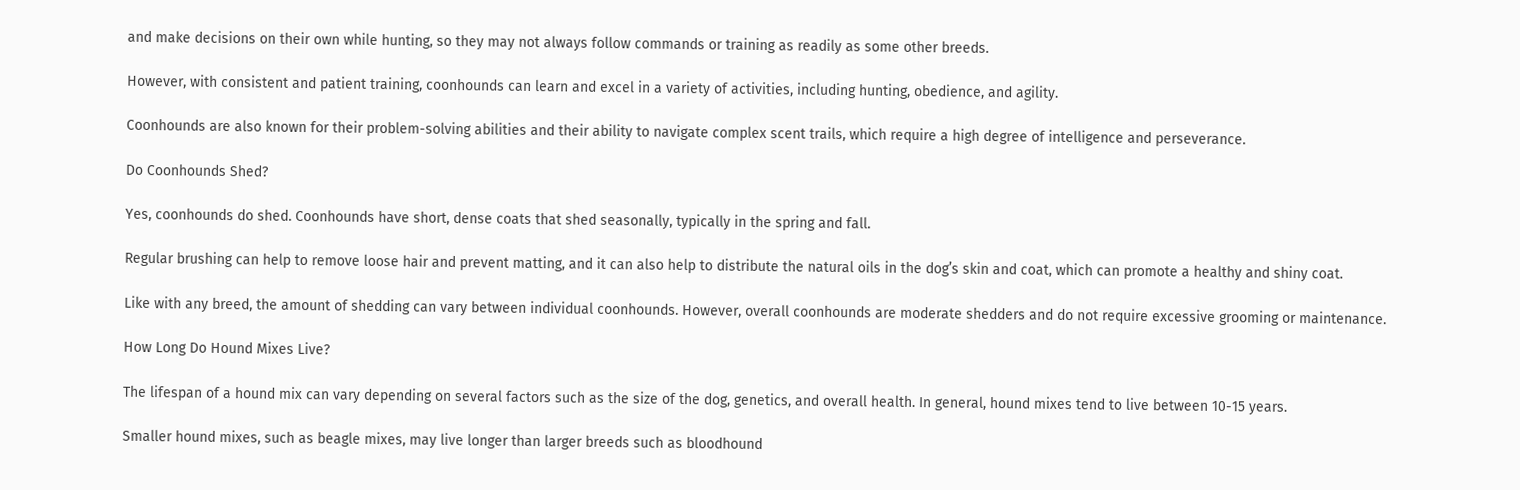and make decisions on their own while hunting, so they may not always follow commands or training as readily as some other breeds.

However, with consistent and patient training, coonhounds can learn and excel in a variety of activities, including hunting, obedience, and agility.

Coonhounds are also known for their problem-solving abilities and their ability to navigate complex scent trails, which require a high degree of intelligence and perseverance.

Do Coonhounds Shed?

Yes, coonhounds do shed. Coonhounds have short, dense coats that shed seasonally, typically in the spring and fall.

Regular brushing can help to remove loose hair and prevent matting, and it can also help to distribute the natural oils in the dog’s skin and coat, which can promote a healthy and shiny coat.

Like with any breed, the amount of shedding can vary between individual coonhounds. However, overall coonhounds are moderate shedders and do not require excessive grooming or maintenance.

How Long Do Hound Mixes Live?

The lifespan of a hound mix can vary depending on several factors such as the size of the dog, genetics, and overall health. In general, hound mixes tend to live between 10-15 years.

Smaller hound mixes, such as beagle mixes, may live longer than larger breeds such as bloodhound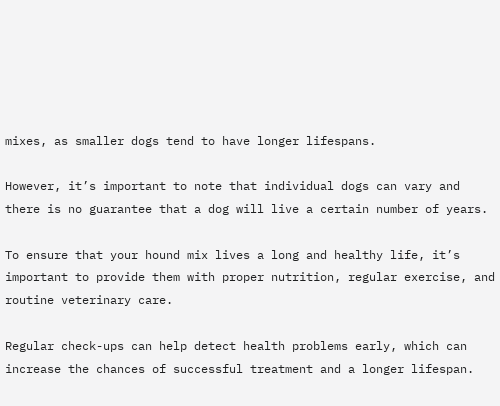mixes, as smaller dogs tend to have longer lifespans.

However, it’s important to note that individual dogs can vary and there is no guarantee that a dog will live a certain number of years.

To ensure that your hound mix lives a long and healthy life, it’s important to provide them with proper nutrition, regular exercise, and routine veterinary care.

Regular check-ups can help detect health problems early, which can increase the chances of successful treatment and a longer lifespan.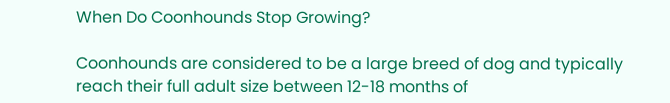When Do Coonhounds Stop Growing?

Coonhounds are considered to be a large breed of dog and typically reach their full adult size between 12-18 months of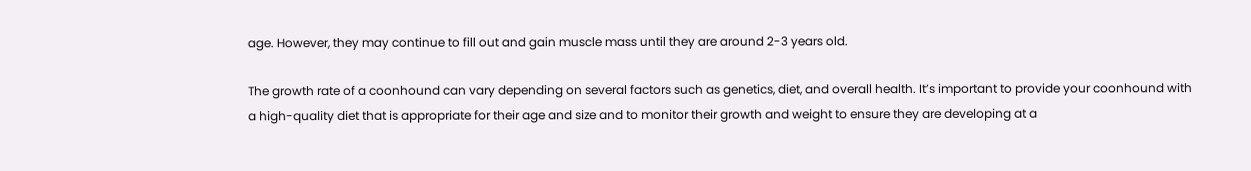age. However, they may continue to fill out and gain muscle mass until they are around 2-3 years old.

The growth rate of a coonhound can vary depending on several factors such as genetics, diet, and overall health. It’s important to provide your coonhound with a high-quality diet that is appropriate for their age and size and to monitor their growth and weight to ensure they are developing at a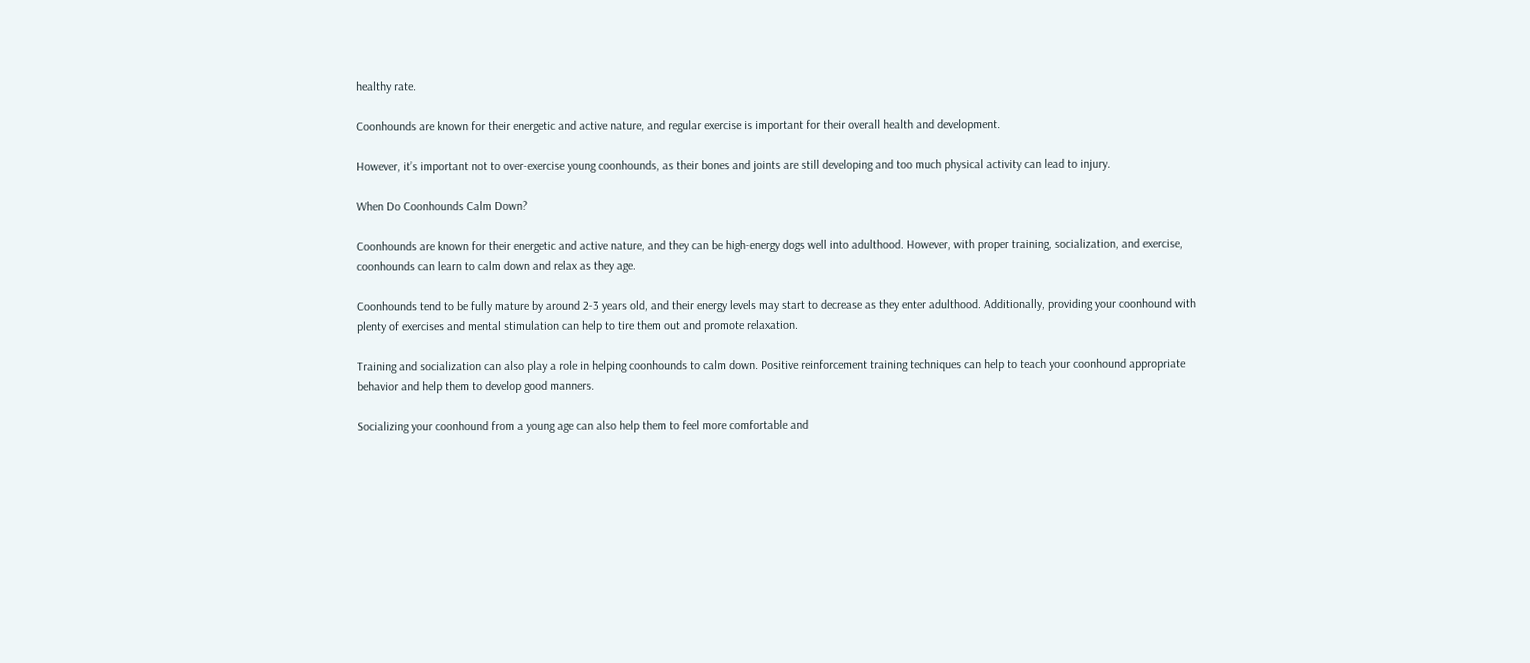healthy rate.

Coonhounds are known for their energetic and active nature, and regular exercise is important for their overall health and development.

However, it’s important not to over-exercise young coonhounds, as their bones and joints are still developing and too much physical activity can lead to injury.

When Do Coonhounds Calm Down?

Coonhounds are known for their energetic and active nature, and they can be high-energy dogs well into adulthood. However, with proper training, socialization, and exercise, coonhounds can learn to calm down and relax as they age.

Coonhounds tend to be fully mature by around 2-3 years old, and their energy levels may start to decrease as they enter adulthood. Additionally, providing your coonhound with plenty of exercises and mental stimulation can help to tire them out and promote relaxation.

Training and socialization can also play a role in helping coonhounds to calm down. Positive reinforcement training techniques can help to teach your coonhound appropriate behavior and help them to develop good manners.

Socializing your coonhound from a young age can also help them to feel more comfortable and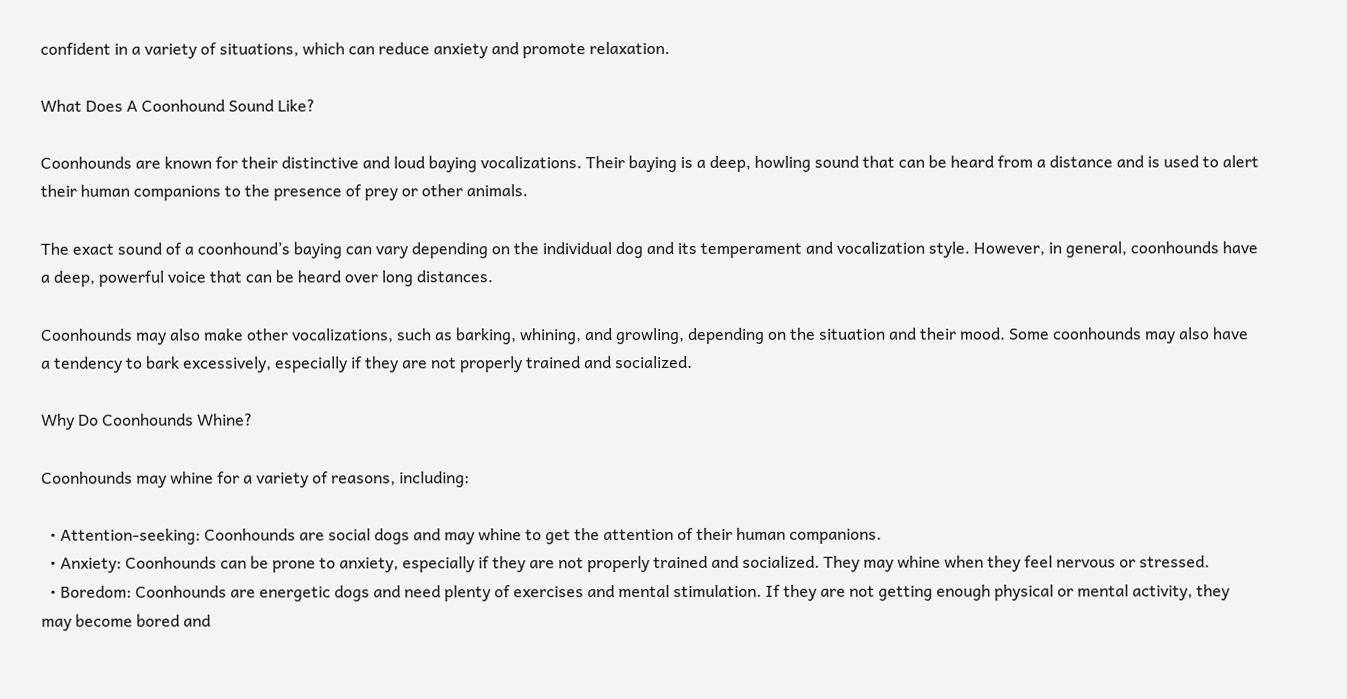confident in a variety of situations, which can reduce anxiety and promote relaxation.

What Does A Coonhound Sound Like?

Coonhounds are known for their distinctive and loud baying vocalizations. Their baying is a deep, howling sound that can be heard from a distance and is used to alert their human companions to the presence of prey or other animals.

The exact sound of a coonhound’s baying can vary depending on the individual dog and its temperament and vocalization style. However, in general, coonhounds have a deep, powerful voice that can be heard over long distances.

Coonhounds may also make other vocalizations, such as barking, whining, and growling, depending on the situation and their mood. Some coonhounds may also have a tendency to bark excessively, especially if they are not properly trained and socialized.

Why Do Coonhounds Whine?

Coonhounds may whine for a variety of reasons, including:

  • Attention-seeking: Coonhounds are social dogs and may whine to get the attention of their human companions.
  • Anxiety: Coonhounds can be prone to anxiety, especially if they are not properly trained and socialized. They may whine when they feel nervous or stressed.
  • Boredom: Coonhounds are energetic dogs and need plenty of exercises and mental stimulation. If they are not getting enough physical or mental activity, they may become bored and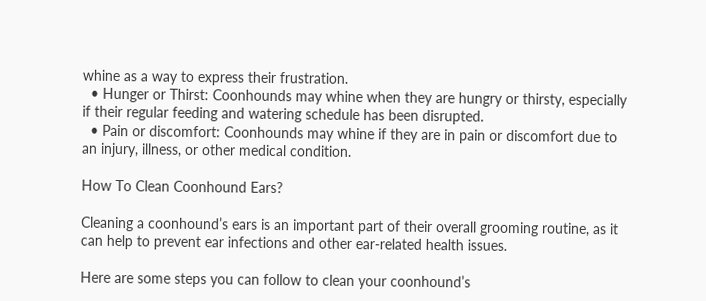whine as a way to express their frustration.
  • Hunger or Thirst: Coonhounds may whine when they are hungry or thirsty, especially if their regular feeding and watering schedule has been disrupted.
  • Pain or discomfort: Coonhounds may whine if they are in pain or discomfort due to an injury, illness, or other medical condition.

How To Clean Coonhound Ears?

Cleaning a coonhound’s ears is an important part of their overall grooming routine, as it can help to prevent ear infections and other ear-related health issues.

Here are some steps you can follow to clean your coonhound’s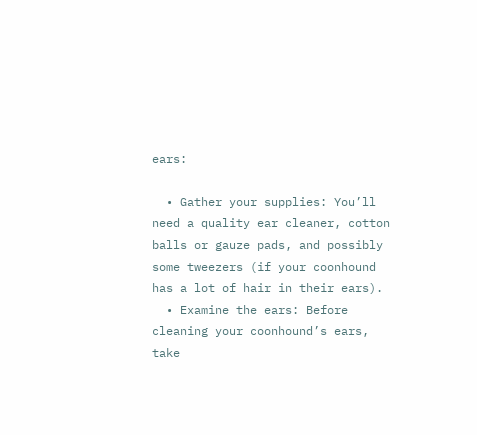ears:

  • Gather your supplies: You’ll need a quality ear cleaner, cotton balls or gauze pads, and possibly some tweezers (if your coonhound has a lot of hair in their ears).
  • Examine the ears: Before cleaning your coonhound’s ears, take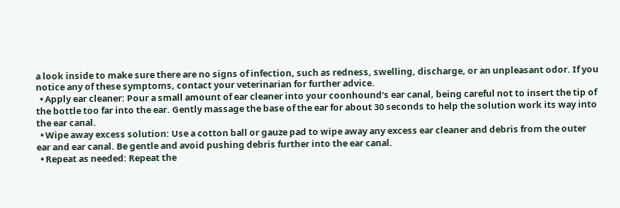a look inside to make sure there are no signs of infection, such as redness, swelling, discharge, or an unpleasant odor. If you notice any of these symptoms, contact your veterinarian for further advice.
  • Apply ear cleaner: Pour a small amount of ear cleaner into your coonhound’s ear canal, being careful not to insert the tip of the bottle too far into the ear. Gently massage the base of the ear for about 30 seconds to help the solution work its way into the ear canal.
  • Wipe away excess solution: Use a cotton ball or gauze pad to wipe away any excess ear cleaner and debris from the outer ear and ear canal. Be gentle and avoid pushing debris further into the ear canal.
  • Repeat as needed: Repeat the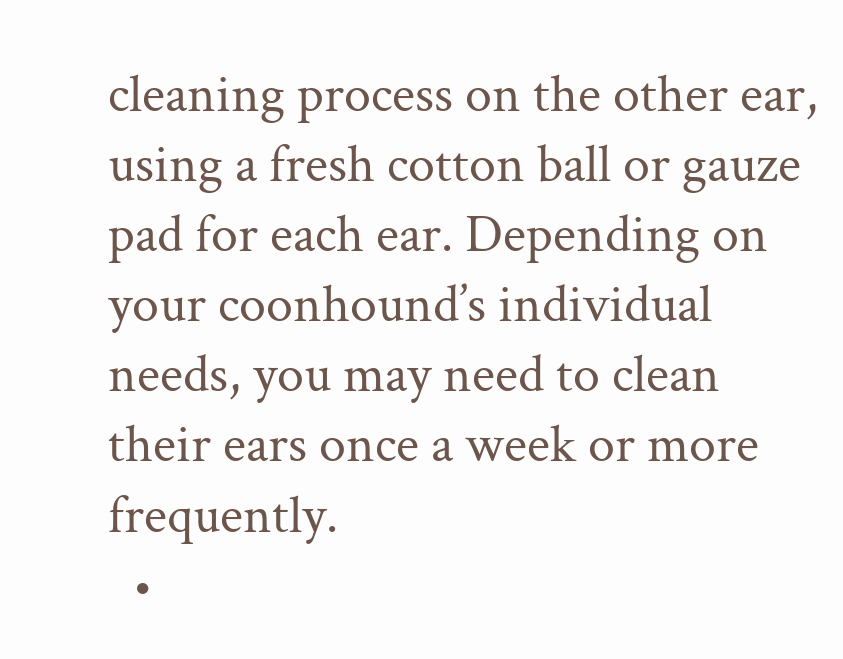cleaning process on the other ear, using a fresh cotton ball or gauze pad for each ear. Depending on your coonhound’s individual needs, you may need to clean their ears once a week or more frequently.
  •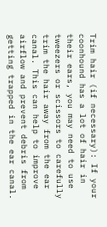Trim hair (if necessary): If your coonhound has a lot of hair in their ears, you may need to use tweezers or scissors to carefully trim the hair away from the ear canal. This can help to improve airflow and prevent debris from getting trapped in the ear canal.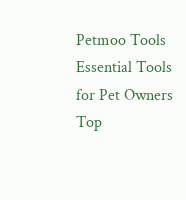Petmoo Tools
Essential Tools for Pet Owners
Top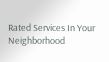Rated Services In Your Neighborhood